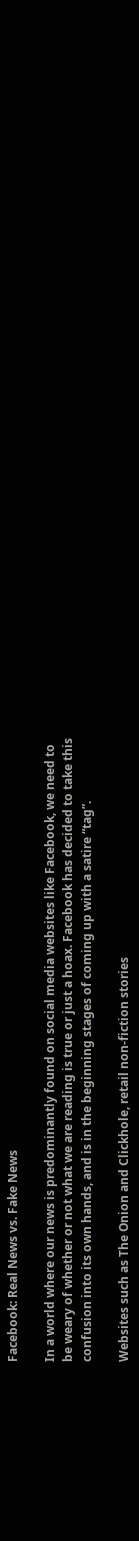Facebook: Real News vs. Fake News

In a world where our news is predominantly found on social media websites like Facebook, we need to be weary of whether or not what we are reading is true or just a hoax. Facebook has decided to take this confusion into its own hands, and is in the beginning stages of coming up with a satire “tag”.

Websites such as The Onion and Clickhole, retail non-fiction stories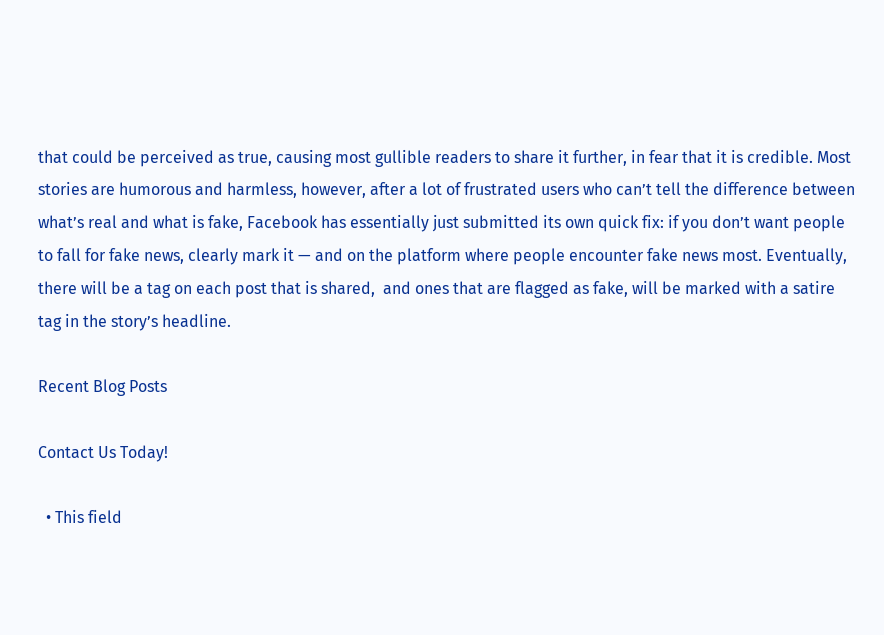that could be perceived as true, causing most gullible readers to share it further, in fear that it is credible. Most stories are humorous and harmless, however, after a lot of frustrated users who can’t tell the difference between what’s real and what is fake, Facebook has essentially just submitted its own quick fix: if you don’t want people to fall for fake news, clearly mark it — and on the platform where people encounter fake news most. Eventually, there will be a tag on each post that is shared,  and ones that are flagged as fake, will be marked with a satire tag in the story’s headline.

Recent Blog Posts

Contact Us Today!

  • This field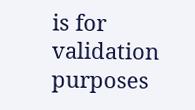is for validation purposes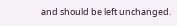and should be left unchanged.